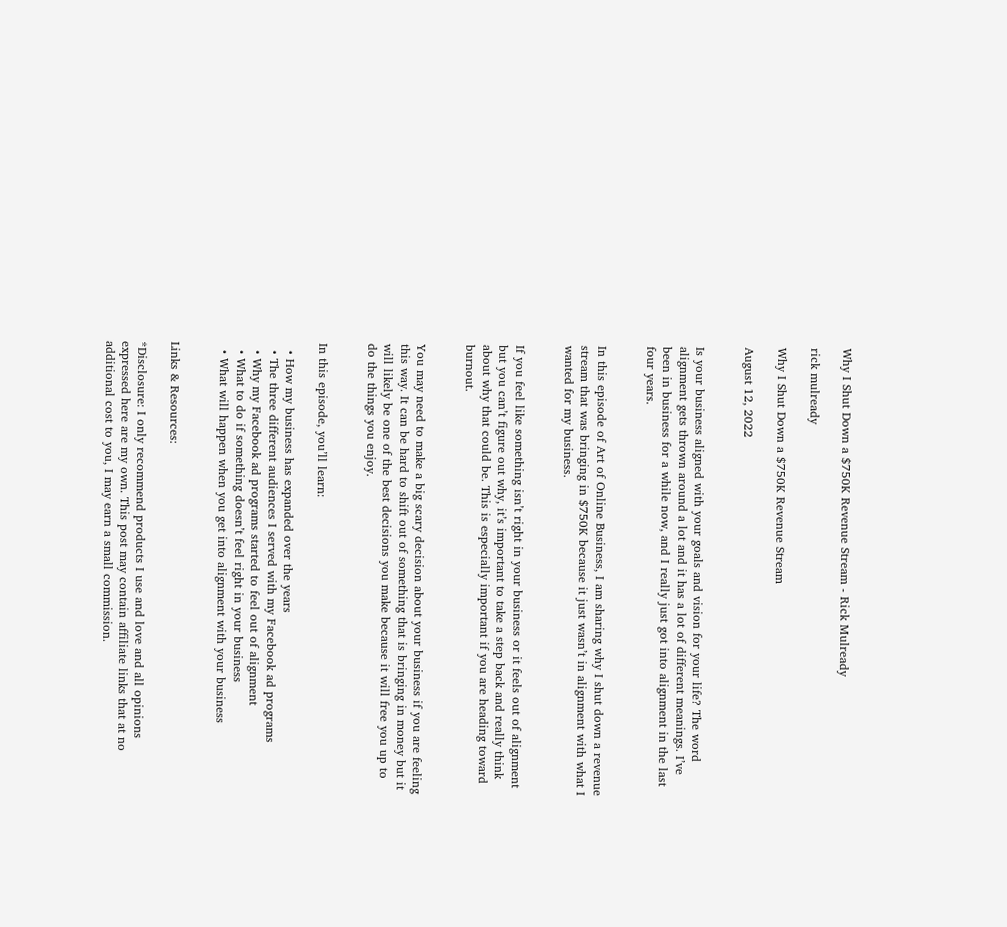Why I Shut Down a $750K Revenue Stream - Rick Mulready

rick mulready

Why I Shut Down a $750K Revenue Stream

August 12, 2022


Is your business aligned with your goals and vision for your life? The word alignment gets thrown around a lot and it has a lot of different meanings. I’ve been in business for a while now, and I really just got into alignment in the last four years.


In this episode of Art of Online Business, I am sharing why I shut down a revenue stream that was bringing in $750K because it just wasn’t in alignment with what I wanted for my business.


If you feel like something isn’t right in your business or it feels out of alignment but you can’t figure out why, it’s important to take a step back and really think about why that could be. This is especially important if you are heading toward burnout.


You may need to make a big scary decision about your business if you are feeling this way. It can be hard to shift out of something that is bringing in money but it will likely be one of the best decisions you make because it will free you up to do the things you enjoy.


In this episode, you’ll learn:

  • How my business has expanded over the years
  • The three different audiences I served with my Facebook ad programs
  • Why my Facebook ad programs started to feel out of alignment
  • What to do if something doesn’t feel right in your business
  • What will happen when you get into alignment with your business


Links & Resources:

*Disclosure: I only recommend products I use and love and all opinions expressed here are my own. This post may contain affiliate links that at no additional cost to you, I may earn a small commission.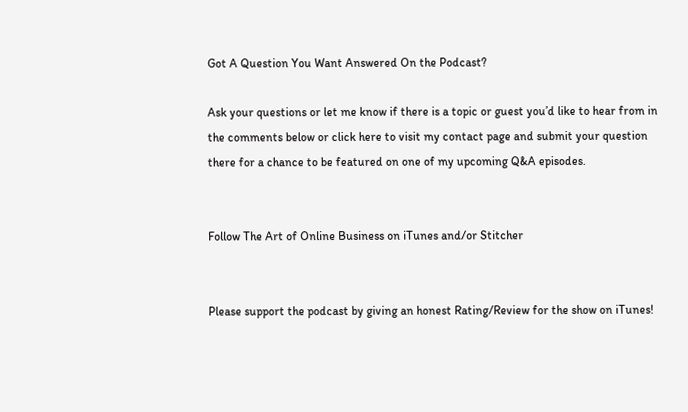Got A Question You Want Answered On the Podcast?

Ask your questions or let me know if there is a topic or guest you’d like to hear from in the comments below or click here to visit my contact page and submit your question there for a chance to be featured on one of my upcoming Q&A episodes.


Follow The Art of Online Business on iTunes and/or Stitcher


Please support the podcast by giving an honest Rating/Review for the show on iTunes!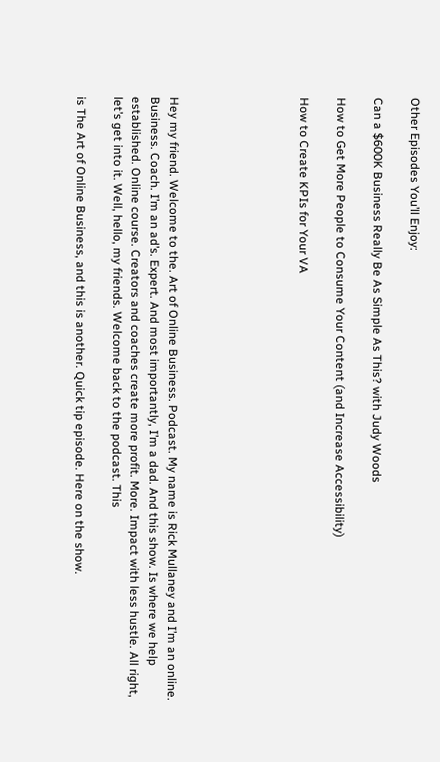Other Episodes You’ll Enjoy:

Can a $600K Business Really Be As Simple As This? with Judy Woods

How to Get More People to Consume Your Content (and Increase Accessibility)

How to Create KPIs for Your VA






Hey my friend. Welcome to the. Art of Online Business. Podcast. My name is Rick Mullaney and I’m an online. Business. Coach. I’m an ad’s. Expert. And most importantly, I’m a dad. And this show. Is where we help established. Online course. Creators and coaches create more profit. More. Impact with less hustle. All right, let’s get into it. Well, hello, my friends. Welcome back to the podcast. This

is The Art of Online Business, and this is another. Quick tip episode. Here on the show.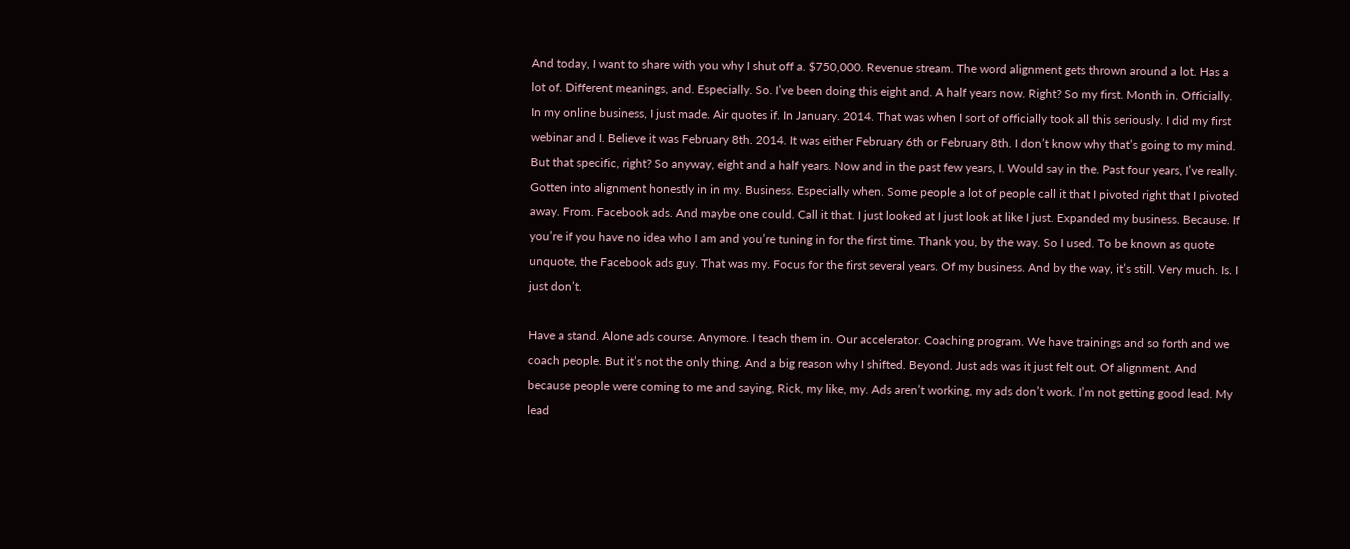And today, I want to share with you why I shut off a. $750,000. Revenue stream. The word alignment gets thrown around a lot. Has a lot of. Different meanings, and. Especially. So. I’ve been doing this eight and. A half years now. Right? So my first. Month in. Officially. In my online business, I just made. Air quotes if. In January. 2014. That was when I sort of officially took all this seriously. I did my first webinar and I. Believe it was February 8th. 2014. It was either February 6th or February 8th. I don’t know why that’s going to my mind. But that specific, right? So anyway, eight and a half years. Now and in the past few years, I. Would say in the. Past four years, I’ve really. Gotten into alignment honestly in in my. Business. Especially when. Some people a lot of people call it that I pivoted right that I pivoted away. From. Facebook ads. And maybe one could. Call it that. I just looked at I just look at like I just. Expanded my business. Because. If you’re if you have no idea who I am and you’re tuning in for the first time. Thank you, by the way. So I used. To be known as quote unquote, the Facebook ads guy. That was my. Focus for the first several years. Of my business. And by the way, it’s still. Very much. Is. I just don’t.

Have a stand. Alone ads course. Anymore. I teach them in. Our accelerator. Coaching program. We have trainings and so forth and we coach people. But it’s not the only thing. And a big reason why I shifted. Beyond. Just ads was it just felt out. Of alignment. And because people were coming to me and saying, Rick, my like, my. Ads aren’t working, my ads don’t work. I’m not getting good lead. My lead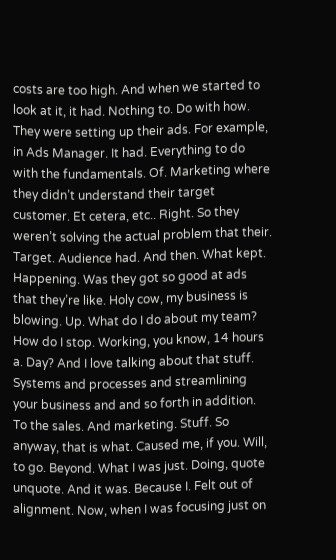costs are too high. And when we started to look at it, it had. Nothing to. Do with how. They were setting up their ads. For example, in Ads Manager. It had. Everything to do with the fundamentals. Of. Marketing where they didn’t understand their target customer. Et cetera, etc.. Right. So they weren’t solving the actual problem that their. Target. Audience had. And then. What kept. Happening. Was they got so good at ads that they’re like. Holy cow, my business is blowing. Up. What do I do about my team? How do I stop. Working, you know, 14 hours a. Day? And I love talking about that stuff. Systems and processes and streamlining your business and and so forth in addition. To the sales. And marketing. Stuff. So anyway, that is what. Caused me, if you. Will, to go. Beyond. What I was just. Doing, quote unquote. And it was. Because I. Felt out of alignment. Now, when I was focusing just on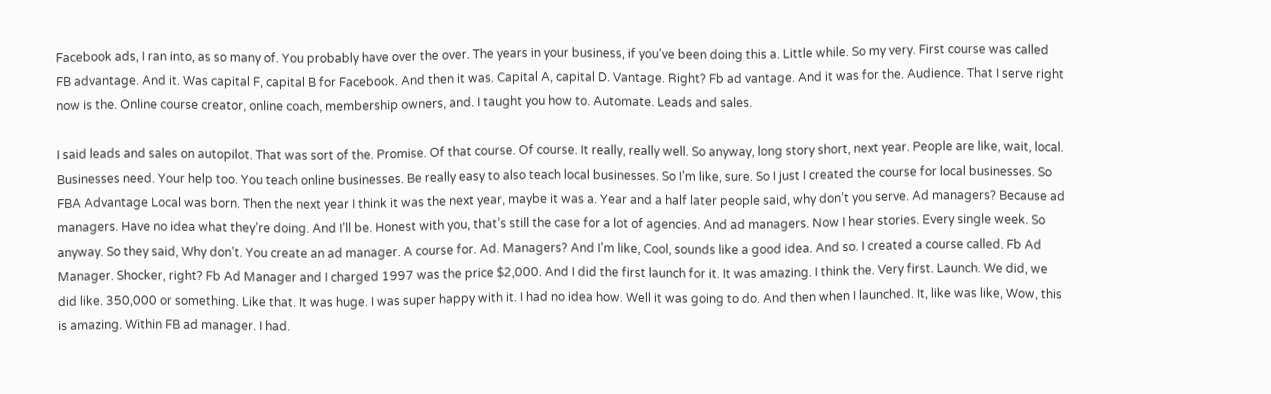Facebook ads, I ran into, as so many of. You probably have over the over. The years in your business, if you’ve been doing this a. Little while. So my very. First course was called FB advantage. And it. Was capital F, capital B for Facebook. And then it was. Capital A, capital D. Vantage. Right? Fb ad vantage. And it was for the. Audience. That I serve right now is the. Online course creator, online coach, membership owners, and. I taught you how to. Automate. Leads and sales.

I said leads and sales on autopilot. That was sort of the. Promise. Of that course. Of course. It really, really well. So anyway, long story short, next year. People are like, wait, local. Businesses need. Your help too. You teach online businesses. Be really easy to also teach local businesses. So I’m like, sure. So I just I created the course for local businesses. So FBA Advantage Local was born. Then the next year I think it was the next year, maybe it was a. Year and a half later people said, why don’t you serve. Ad managers? Because ad managers. Have no idea what they’re doing. And I’ll be. Honest with you, that’s still the case for a lot of agencies. And ad managers. Now I hear stories. Every single week. So anyway. So they said, Why don’t. You create an ad manager. A course for. Ad. Managers? And I’m like, Cool, sounds like a good idea. And so. I created a course called. Fb Ad Manager. Shocker, right? Fb Ad Manager and I charged 1997 was the price $2,000. And I did the first launch for it. It was amazing. I think the. Very first. Launch. We did, we did like. 350,000 or something. Like that. It was huge. I was super happy with it. I had no idea how. Well it was going to do. And then when I launched. It, like was like, Wow, this is amazing. Within FB ad manager. I had.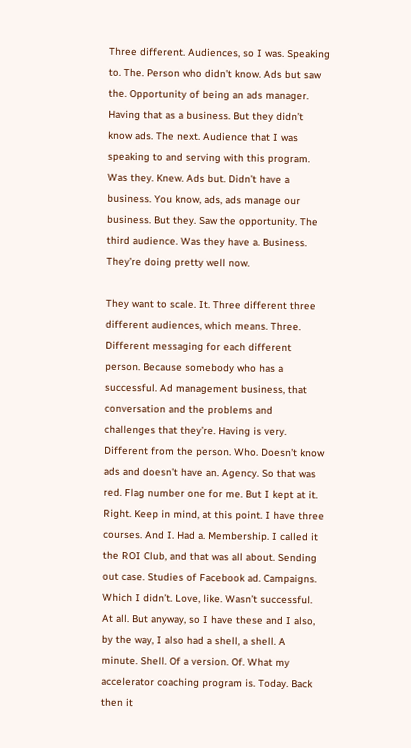Three different. Audiences, so I was. Speaking to. The. Person who didn’t know. Ads but saw the. Opportunity of being an ads manager. Having that as a business. But they didn’t know ads. The next. Audience that I was speaking to and serving with this program. Was they. Knew. Ads but. Didn’t have a business. You know, ads, ads manage our business. But they. Saw the opportunity. The third audience. Was they have a. Business. They’re doing pretty well now.

They want to scale. It. Three different three different audiences, which means. Three. Different messaging for each different person. Because somebody who has a successful. Ad management business, that conversation and the problems and challenges that they’re. Having is very. Different from the person. Who. Doesn’t know ads and doesn’t have an. Agency. So that was red. Flag number one for me. But I kept at it. Right. Keep in mind, at this point. I have three courses. And I. Had a. Membership. I called it the ROI Club, and that was all about. Sending out case. Studies of Facebook ad. Campaigns. Which I didn’t. Love, like. Wasn’t successful. At all. But anyway, so I have these and I also, by the way, I also had a shell, a shell. A minute. Shell. Of a version. Of. What my accelerator coaching program is. Today. Back then it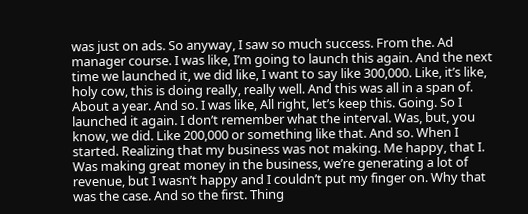was just on ads. So anyway, I saw so much success. From the. Ad manager course. I was like, I’m going to launch this again. And the next time we launched it, we did like, I want to say like 300,000. Like, it’s like, holy cow, this is doing really, really well. And this was all in a span of. About a year. And so. I was like, All right, let’s keep this. Going. So I launched it again. I don’t remember what the interval. Was, but, you know, we did. Like 200,000 or something like that. And so. When I started. Realizing that my business was not making. Me happy, that I. Was making great money in the business, we’re generating a lot of revenue, but I wasn’t happy and I couldn’t put my finger on. Why that was the case. And so the first. Thing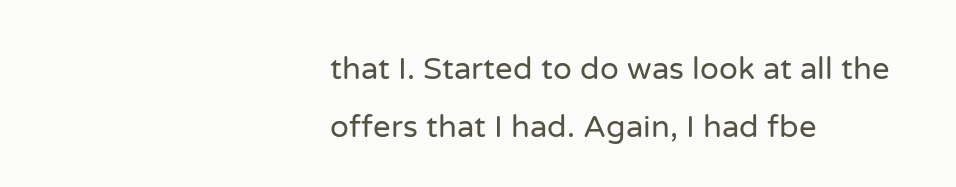that I. Started to do was look at all the offers that I had. Again, I had fbe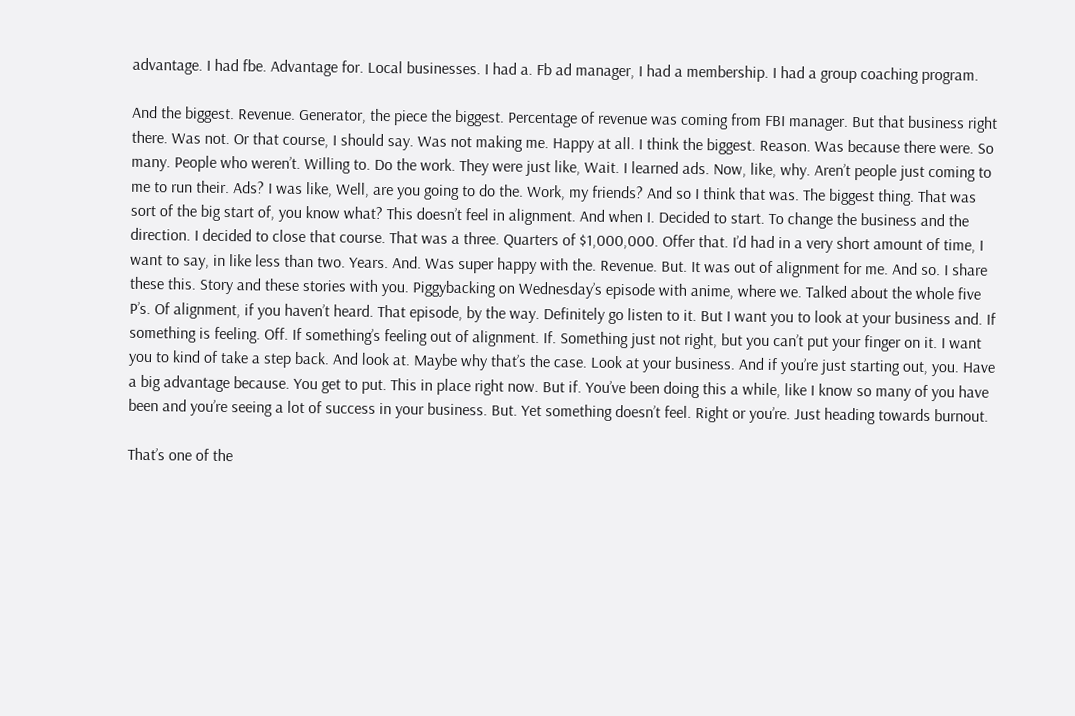advantage. I had fbe. Advantage for. Local businesses. I had a. Fb ad manager, I had a membership. I had a group coaching program.

And the biggest. Revenue. Generator, the piece the biggest. Percentage of revenue was coming from FBI manager. But that business right there. Was not. Or that course, I should say. Was not making me. Happy at all. I think the biggest. Reason. Was because there were. So many. People who weren’t. Willing to. Do the work. They were just like, Wait. I learned ads. Now, like, why. Aren’t people just coming to me to run their. Ads? I was like, Well, are you going to do the. Work, my friends? And so I think that was. The biggest thing. That was sort of the big start of, you know what? This doesn’t feel in alignment. And when I. Decided to start. To change the business and the direction. I decided to close that course. That was a three. Quarters of $1,000,000. Offer that. I’d had in a very short amount of time, I want to say, in like less than two. Years. And. Was super happy with the. Revenue. But. It was out of alignment for me. And so. I share these this. Story and these stories with you. Piggybacking on Wednesday’s episode with anime, where we. Talked about the whole five P’s. Of alignment, if you haven’t heard. That episode, by the way. Definitely go listen to it. But I want you to look at your business and. If something is feeling. Off. If something’s feeling out of alignment. If. Something just not right, but you can’t put your finger on it. I want you to kind of take a step back. And look at. Maybe why that’s the case. Look at your business. And if you’re just starting out, you. Have a big advantage because. You get to put. This in place right now. But if. You’ve been doing this a while, like I know so many of you have been and you’re seeing a lot of success in your business. But. Yet something doesn’t feel. Right or you’re. Just heading towards burnout.

That’s one of the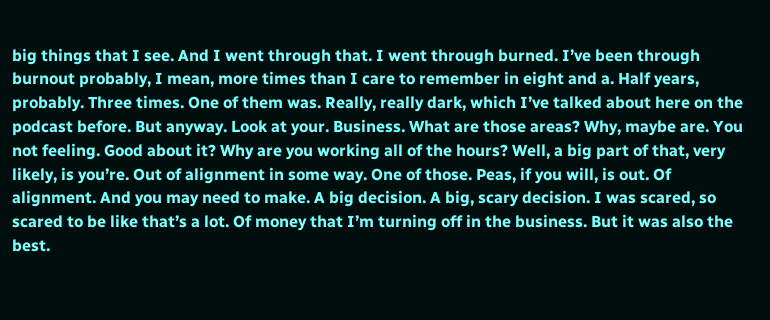big things that I see. And I went through that. I went through burned. I’ve been through burnout probably, I mean, more times than I care to remember in eight and a. Half years, probably. Three times. One of them was. Really, really dark, which I’ve talked about here on the podcast before. But anyway. Look at your. Business. What are those areas? Why, maybe are. You not feeling. Good about it? Why are you working all of the hours? Well, a big part of that, very likely, is you’re. Out of alignment in some way. One of those. Peas, if you will, is out. Of alignment. And you may need to make. A big decision. A big, scary decision. I was scared, so scared to be like that’s a lot. Of money that I’m turning off in the business. But it was also the best.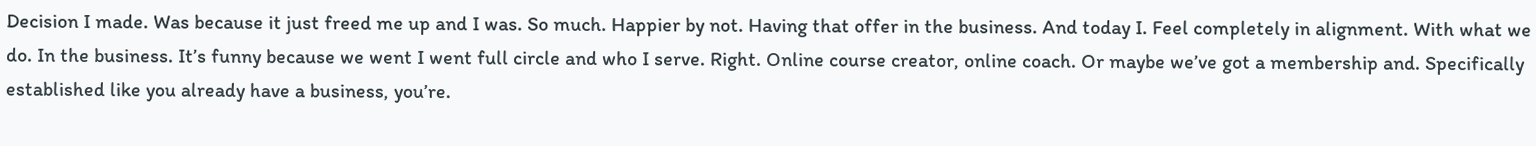Decision I made. Was because it just freed me up and I was. So much. Happier by not. Having that offer in the business. And today I. Feel completely in alignment. With what we do. In the business. It’s funny because we went I went full circle and who I serve. Right. Online course creator, online coach. Or maybe we’ve got a membership and. Specifically established like you already have a business, you’re.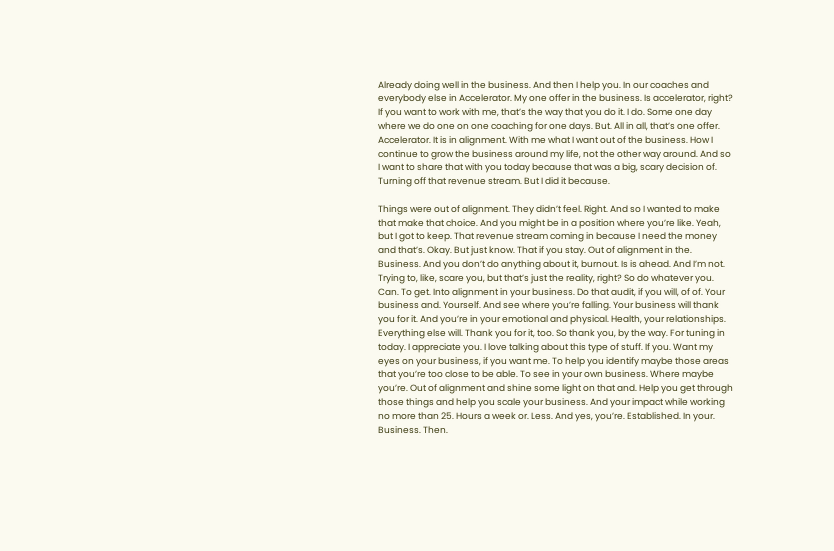Already doing well in the business. And then I help you. In our coaches and everybody else in Accelerator. My one offer in the business. Is accelerator, right? If you want to work with me, that’s the way that you do it. I do. Some one day where we do one on one coaching for one days. But. All in all, that’s one offer. Accelerator. It is in alignment. With me what I want out of the business. How I continue to grow the business around my life, not the other way around. And so I want to share that with you today because that was a big, scary decision of. Turning off that revenue stream. But I did it because.

Things were out of alignment. They didn’t feel. Right. And so I wanted to make that make that choice. And you might be in a position where you’re like. Yeah, but I got to keep. That revenue stream coming in because I need the money and that’s. Okay. But just know. That if you stay. Out of alignment in the. Business. And you don’t do anything about it, burnout. Is is ahead. And I’m not. Trying to, like, scare you, but that’s just the reality, right? So do whatever you. Can. To get. Into alignment in your business. Do that audit, if you will, of of. Your business and. Yourself. And see where you’re falling. Your business will thank you for it. And you’re in your emotional and physical. Health, your relationships. Everything else will. Thank you for it, too. So thank you, by the way. For tuning in today. I appreciate you. I love talking about this type of stuff. If you. Want my eyes on your business, if you want me. To help you identify maybe those areas that you’re too close to be able. To see in your own business. Where maybe you’re. Out of alignment and shine some light on that and. Help you get through those things and help you scale your business. And your impact while working no more than 25. Hours a week or. Less. And yes, you’re. Established. In your. Business. Then.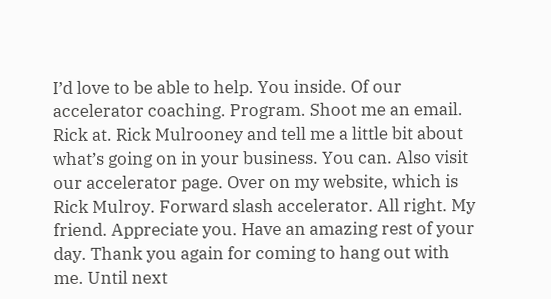I’d love to be able to help. You inside. Of our accelerator coaching. Program. Shoot me an email. Rick at. Rick Mulrooney and tell me a little bit about what’s going on in your business. You can. Also visit our accelerator page. Over on my website, which is Rick Mulroy. Forward slash accelerator. All right. My friend. Appreciate you. Have an amazing rest of your day. Thank you again for coming to hang out with me. Until next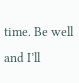time. Be well and I’ll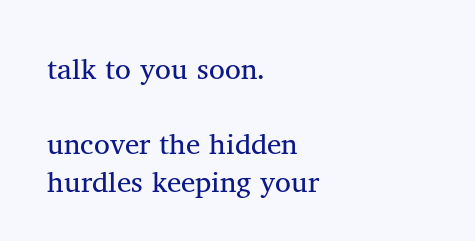talk to you soon.

uncover the hidden hurdles keeping your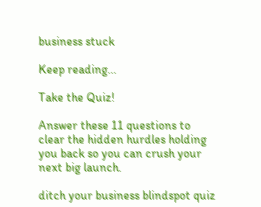business stuck

Keep reading...

Take the Quiz!

Answer these 11 questions to clear the hidden hurdles holding you back so you can crush your next big launch.

ditch your business blindspot quiz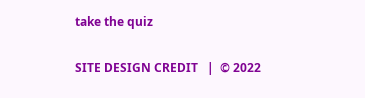take the quiz

SITE DESIGN CREDIT   |  © 2022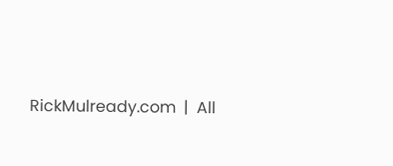RickMulready.com  |  All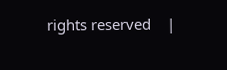rights reserved    |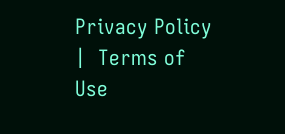Privacy Policy    |  Terms of Use